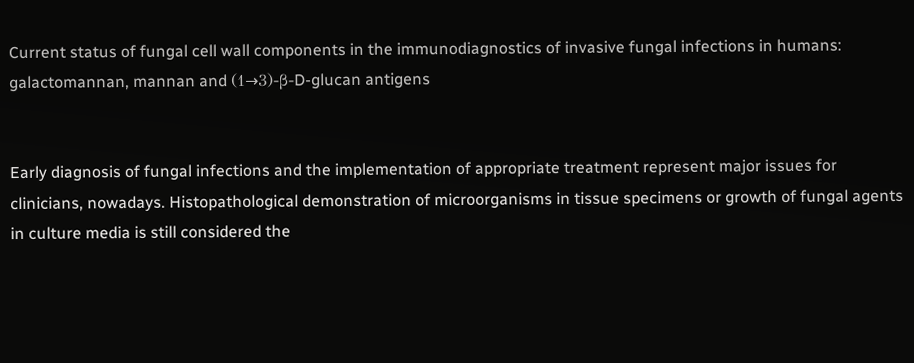Current status of fungal cell wall components in the immunodiagnostics of invasive fungal infections in humans: galactomannan, mannan and (1→3)-β-D-glucan antigens


Early diagnosis of fungal infections and the implementation of appropriate treatment represent major issues for clinicians, nowadays. Histopathological demonstration of microorganisms in tissue specimens or growth of fungal agents in culture media is still considered the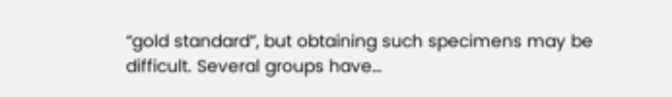“gold standard”, but obtaining such specimens may be difficult. Several groups have…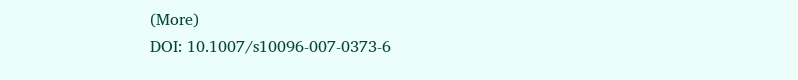(More)
DOI: 10.1007/s10096-007-0373-6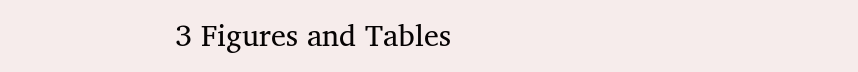3 Figures and Tables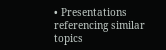• Presentations referencing similar topics